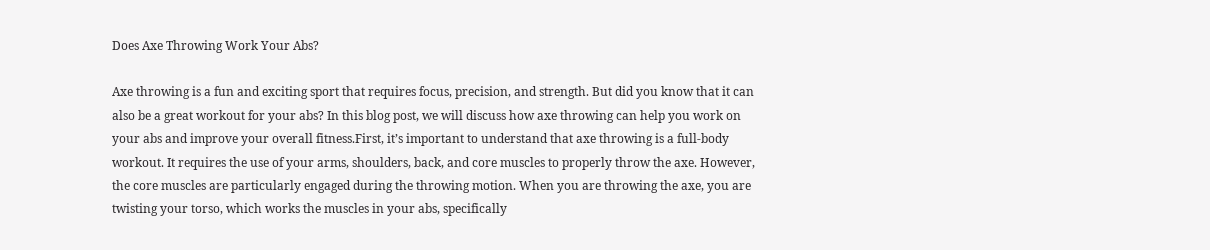Does Axe Throwing Work Your Abs?

Axe throwing is a fun and exciting sport that requires focus, precision, and strength. But did you know that it can also be a great workout for your abs? In this blog post, we will discuss how axe throwing can help you work on your abs and improve your overall fitness.First, it’s important to understand that axe throwing is a full-body workout. It requires the use of your arms, shoulders, back, and core muscles to properly throw the axe. However, the core muscles are particularly engaged during the throwing motion. When you are throwing the axe, you are twisting your torso, which works the muscles in your abs, specifically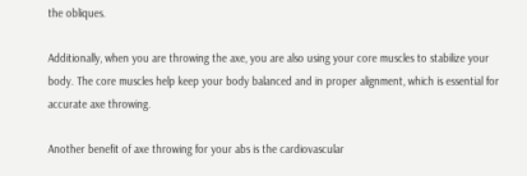the obliques.

Additionally, when you are throwing the axe, you are also using your core muscles to stabilize your body. The core muscles help keep your body balanced and in proper alignment, which is essential for accurate axe throwing.

Another benefit of axe throwing for your abs is the cardiovascular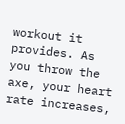workout it provides. As you throw the axe, your heart rate increases,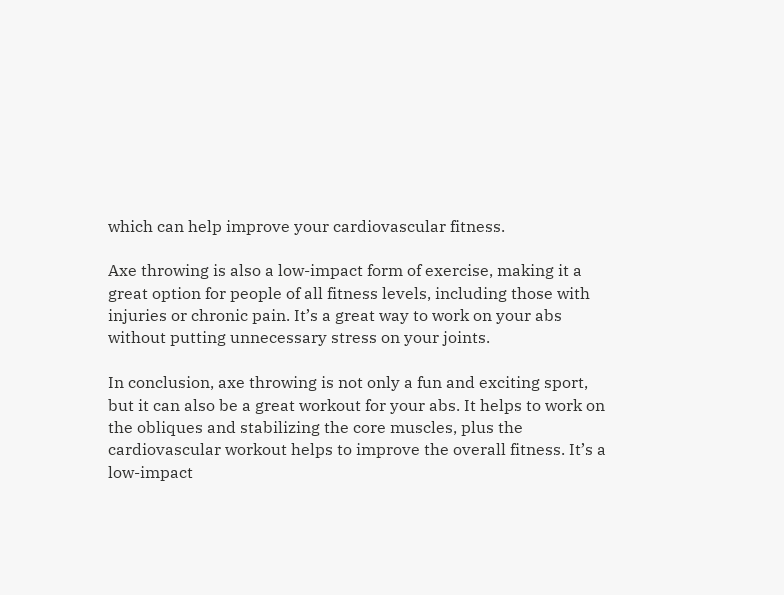which can help improve your cardiovascular fitness.

Axe throwing is also a low-impact form of exercise, making it a great option for people of all fitness levels, including those with injuries or chronic pain. It’s a great way to work on your abs without putting unnecessary stress on your joints.

In conclusion, axe throwing is not only a fun and exciting sport, but it can also be a great workout for your abs. It helps to work on the obliques and stabilizing the core muscles, plus the cardiovascular workout helps to improve the overall fitness. It’s a low-impact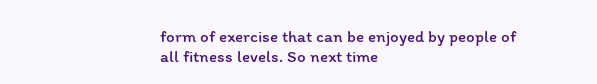form of exercise that can be enjoyed by people of all fitness levels. So next time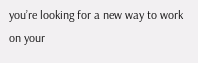you’re looking for a new way to work on your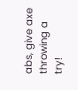abs, give axe throwing a try!